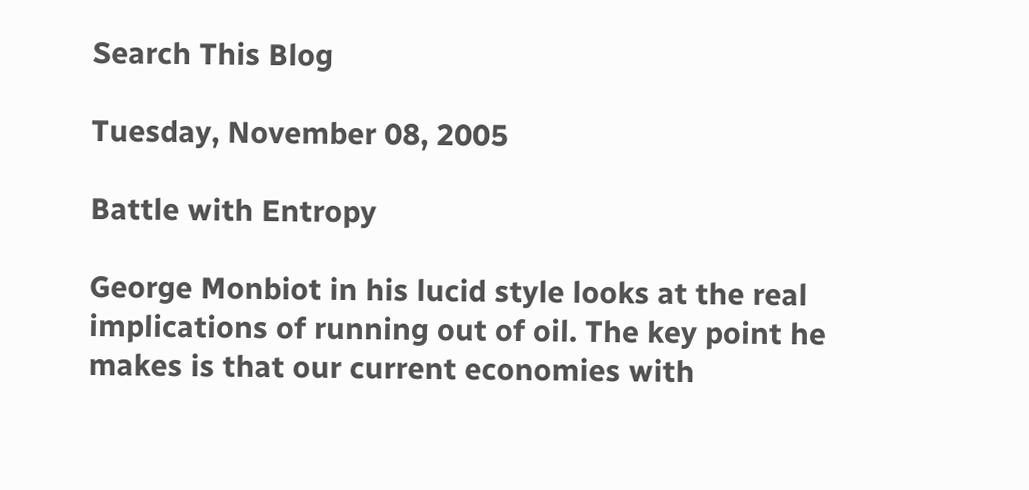Search This Blog

Tuesday, November 08, 2005

Battle with Entropy

George Monbiot in his lucid style looks at the real implications of running out of oil. The key point he makes is that our current economies with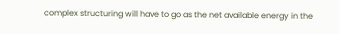complex structuring will have to go as the net available energy in the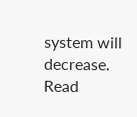system will decrease. Read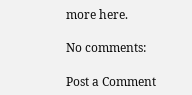more here.

No comments:

Post a Comment